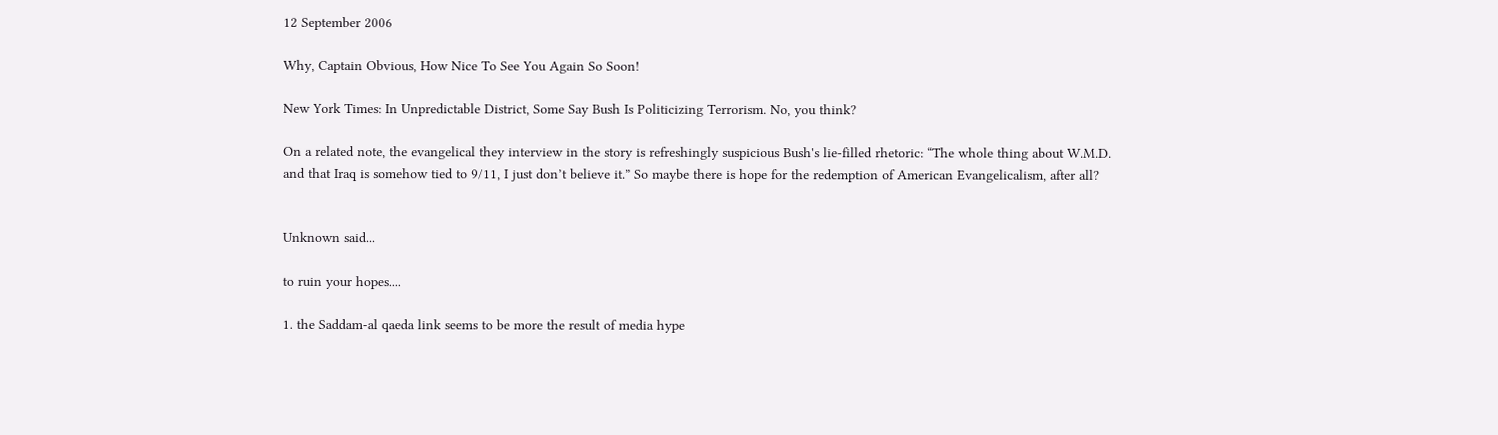12 September 2006

Why, Captain Obvious, How Nice To See You Again So Soon!

New York Times: In Unpredictable District, Some Say Bush Is Politicizing Terrorism. No, you think?

On a related note, the evangelical they interview in the story is refreshingly suspicious Bush's lie-filled rhetoric: “The whole thing about W.M.D. and that Iraq is somehow tied to 9/11, I just don’t believe it.” So maybe there is hope for the redemption of American Evangelicalism, after all?


Unknown said...

to ruin your hopes....

1. the Saddam-al qaeda link seems to be more the result of media hype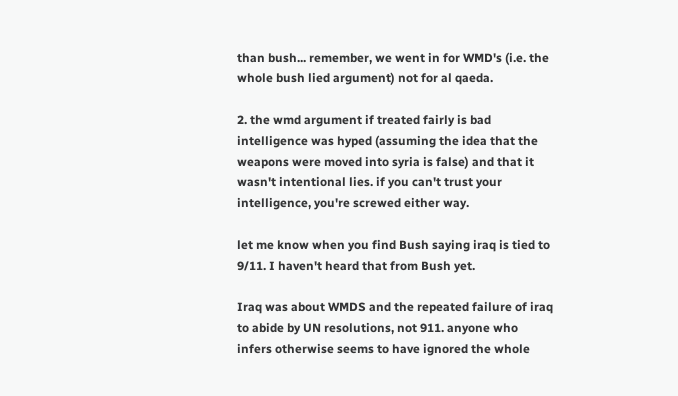than bush... remember, we went in for WMD's (i.e. the whole bush lied argument) not for al qaeda.

2. the wmd argument if treated fairly is bad intelligence was hyped (assuming the idea that the weapons were moved into syria is false) and that it wasn't intentional lies. if you can't trust your intelligence, you're screwed either way.

let me know when you find Bush saying iraq is tied to 9/11. I haven't heard that from Bush yet.

Iraq was about WMDS and the repeated failure of iraq to abide by UN resolutions, not 911. anyone who infers otherwise seems to have ignored the whole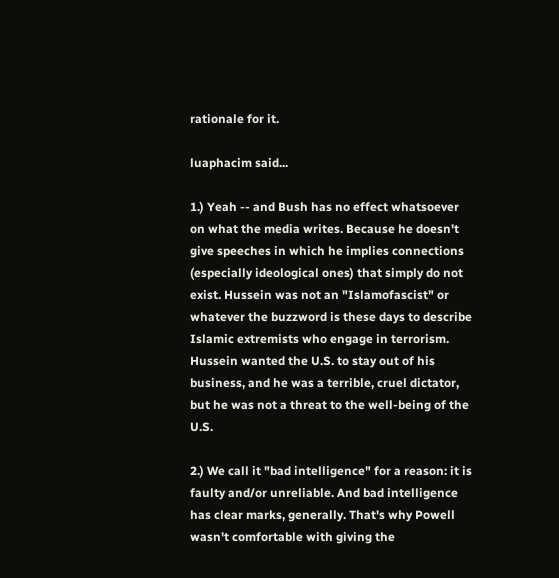rationale for it.

luaphacim said...

1.) Yeah -- and Bush has no effect whatsoever on what the media writes. Because he doesn't give speeches in which he implies connections (especially ideological ones) that simply do not exist. Hussein was not an "Islamofascist" or whatever the buzzword is these days to describe Islamic extremists who engage in terrorism. Hussein wanted the U.S. to stay out of his business, and he was a terrible, cruel dictator, but he was not a threat to the well-being of the U.S.

2.) We call it "bad intelligence" for a reason: it is faulty and/or unreliable. And bad intelligence has clear marks, generally. That's why Powell wasn't comfortable with giving the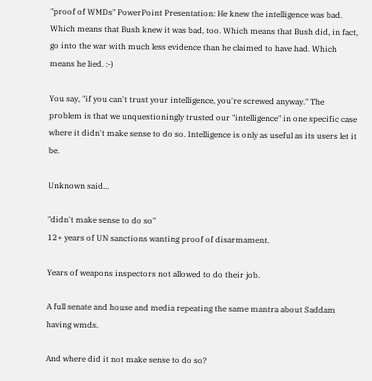"proof of WMDs" PowerPoint Presentation: He knew the intelligence was bad. Which means that Bush knew it was bad, too. Which means that Bush did, in fact, go into the war with much less evidence than he claimed to have had. Which means he lied. :-)

You say, "if you can't trust your intelligence, you're screwed anyway." The problem is that we unquestioningly trusted our "intelligence" in one specific case where it didn't make sense to do so. Intelligence is only as useful as its users let it be.

Unknown said...

"didn't make sense to do so"
12+ years of UN sanctions wanting proof of disarmament.

Years of weapons inspectors not allowed to do their job.

A full senate and house and media repeating the same mantra about Saddam having wmds.

And where did it not make sense to do so?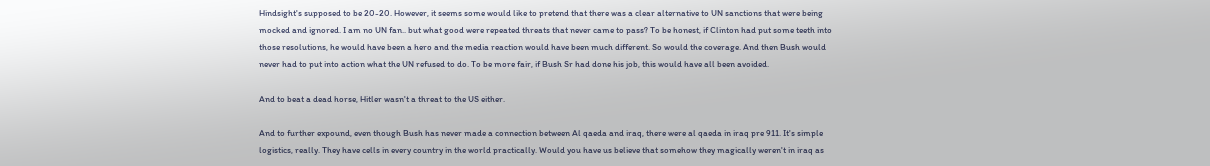Hindsight's supposed to be 20-20. However, it seems some would like to pretend that there was a clear alternative to UN sanctions that were being mocked and ignored. I am no UN fan.. but what good were repeated threats that never came to pass? To be honest, if Clinton had put some teeth into those resolutions, he would have been a hero and the media reaction would have been much different. So would the coverage. And then Bush would never had to put into action what the UN refused to do. To be more fair, if Bush Sr had done his job, this would have all been avoided.

And to beat a dead horse, Hitler wasn't a threat to the US either.

And to further expound, even though Bush has never made a connection between Al qaeda and iraq, there were al qaeda in iraq pre 911. It's simple logistics, really. They have cells in every country in the world practically. Would you have us believe that somehow they magically weren't in iraq as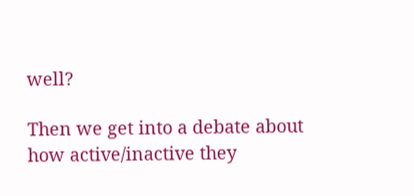well?

Then we get into a debate about how active/inactive they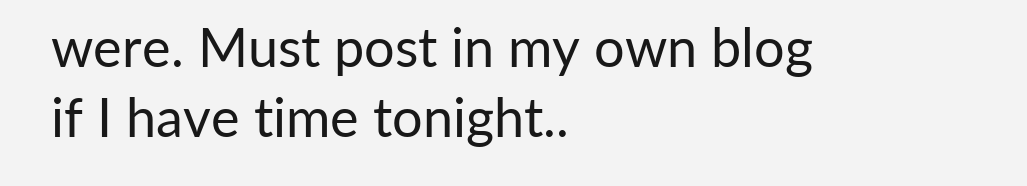were. Must post in my own blog if I have time tonight..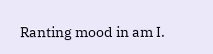Ranting mood in am I.